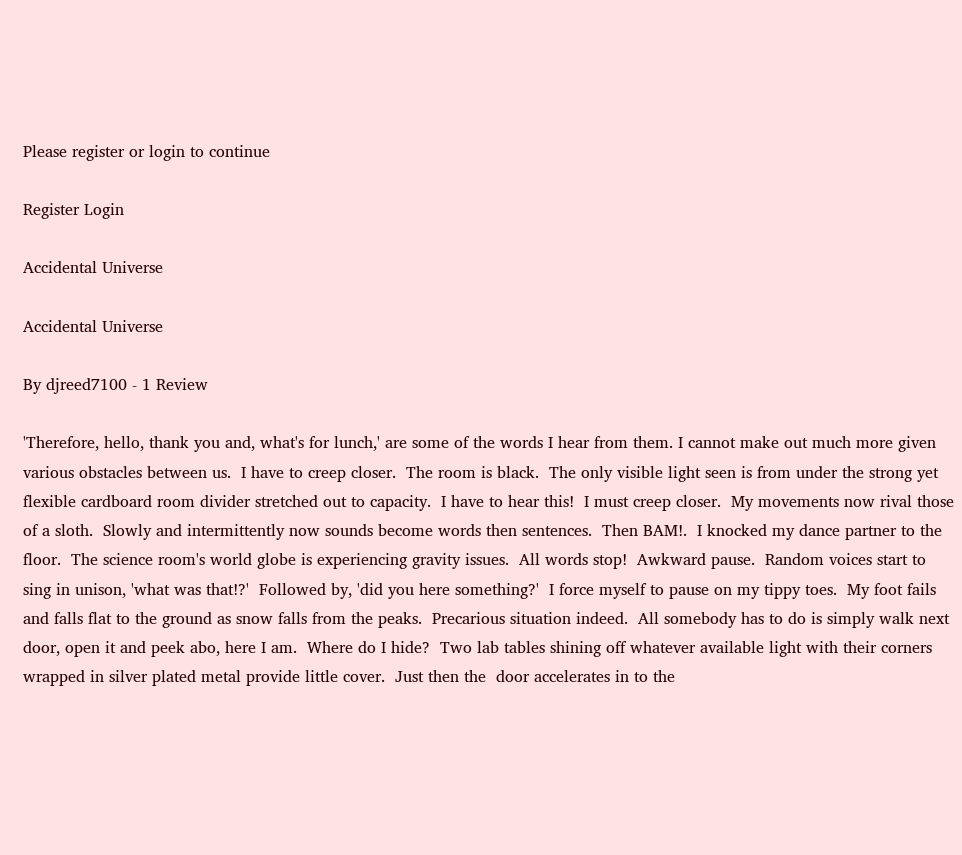Please register or login to continue

Register Login

Accidental Universe

Accidental Universe

By djreed7100 - 1 Review

'Therefore, hello, thank you and, what's for lunch,' are some of the words I hear from them. I cannot make out much more given various obstacles between us.  I have to creep closer.  The room is black.  The only visible light seen is from under the strong yet flexible cardboard room divider stretched out to capacity.  I have to hear this!  I must creep closer.  My movements now rival those of a sloth.  Slowly and intermittently now sounds become words then sentences.  Then BAM!.  I knocked my dance partner to the floor.  The science room's world globe is experiencing gravity issues.  All words stop!  Awkward pause.  Random voices start to sing in unison, 'what was that!?'  Followed by, 'did you here something?'  I force myself to pause on my tippy toes.  My foot fails and falls flat to the ground as snow falls from the peaks.  Precarious situation indeed.  All somebody has to do is simply walk next door, open it and peek abo, here I am.  Where do I hide?  Two lab tables shining off whatever available light with their corners wrapped in silver plated metal provide little cover.  Just then the  door accelerates in to the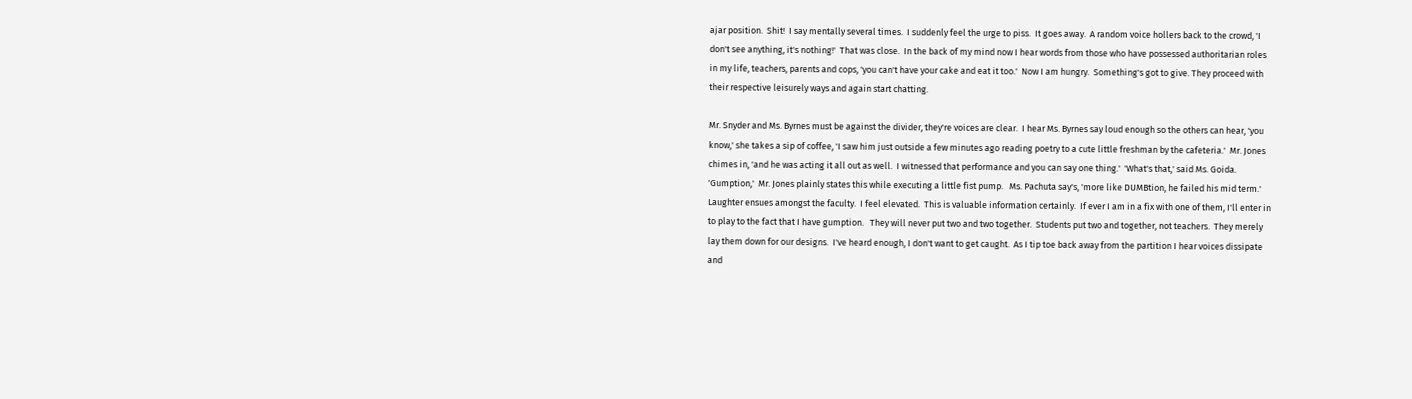ajar position.  Shit!  I say mentally several times.  I suddenly feel the urge to piss.  It goes away.  A random voice hollers back to the crowd, 'I don't see anything, it's nothing!'  That was close.  In the back of my mind now I hear words from those who have possessed authoritarian roles in my life, teachers, parents and cops, 'you can't have your cake and eat it too.'  Now I am hungry.  Something's got to give. They proceed with their respective leisurely ways and again start chatting.

Mr. Snyder and Ms. Byrnes must be against the divider, they're voices are clear.  I hear Ms. Byrnes say loud enough so the others can hear, 'you know,' she takes a sip of coffee, 'I saw him just outside a few minutes ago reading poetry to a cute little freshman by the cafeteria.'  Mr. Jones chimes in, 'and he was acting it all out as well.  I witnessed that performance and you can say one thing.'  'What's that,' said Ms. Goida.    'Gumption,'  Mr. Jones plainly states this while executing a little fist pump.   Ms. Pachuta say's, 'more like DUMBtion, he failed his mid term.'  Laughter ensues amongst the faculty.  I feel elevated.  This is valuable information certainly.  If ever I am in a fix with one of them, I'll enter in to play to the fact that I have gumption.   They will never put two and two together.  Students put two and together, not teachers.  They merely lay them down for our designs.  I've heard enough, I don't want to get caught.  As I tip toe back away from the partition I hear voices dissipate and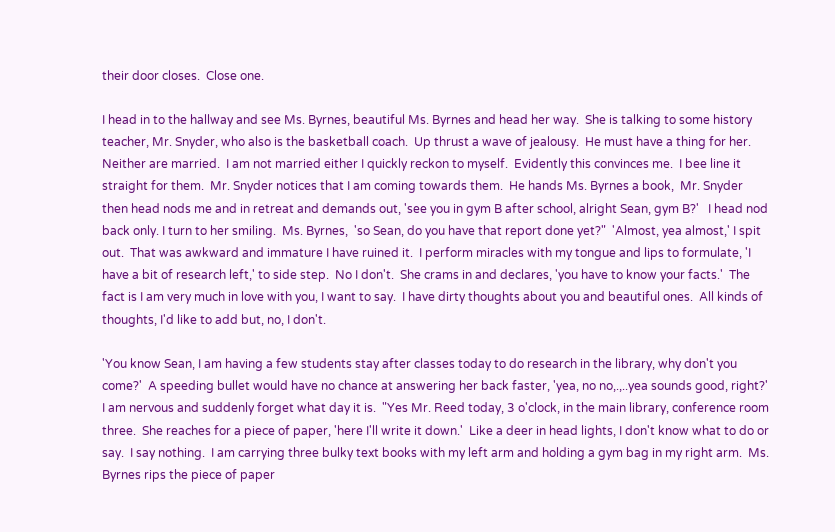their door closes.  Close one.

I head in to the hallway and see Ms. Byrnes, beautiful Ms. Byrnes and head her way.  She is talking to some history teacher, Mr. Snyder, who also is the basketball coach.  Up thrust a wave of jealousy.  He must have a thing for her.  Neither are married.  I am not married either I quickly reckon to myself.  Evidently this convinces me.  I bee line it straight for them.  Mr. Snyder notices that I am coming towards them.  He hands Ms. Byrnes a book,  Mr. Snyder then head nods me and in retreat and demands out, 'see you in gym B after school, alright Sean, gym B?'   I head nod back only. I turn to her smiling.  Ms. Byrnes,  'so Sean, do you have that report done yet?"  'Almost, yea almost,' I spit out.  That was awkward and immature I have ruined it.  I perform miracles with my tongue and lips to formulate, 'I have a bit of research left,' to side step.  No I don't.  She crams in and declares, 'you have to know your facts.'  The fact is I am very much in love with you, I want to say.  I have dirty thoughts about you and beautiful ones.  All kinds of thoughts, I'd like to add but, no, I don't.

'You know Sean, I am having a few students stay after classes today to do research in the library, why don't you come?'  A speeding bullet would have no chance at answering her back faster, 'yea, no no,.,..yea sounds good, right?'  I am nervous and suddenly forget what day it is.  "Yes Mr. Reed today, 3 o'clock, in the main library, conference room three.  She reaches for a piece of paper, 'here I'll write it down.'  Like a deer in head lights, I don't know what to do or say.  I say nothing.  I am carrying three bulky text books with my left arm and holding a gym bag in my right arm.  Ms. Byrnes rips the piece of paper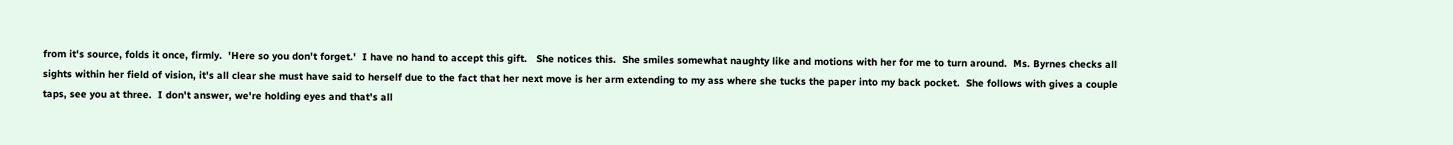from it's source, folds it once, firmly.  'Here so you don't forget.'  I have no hand to accept this gift.   She notices this.  She smiles somewhat naughty like and motions with her for me to turn around.  Ms. Byrnes checks all sights within her field of vision, it's all clear she must have said to herself due to the fact that her next move is her arm extending to my ass where she tucks the paper into my back pocket.  She follows with gives a couple taps, see you at three.  I don't answer, we're holding eyes and that's all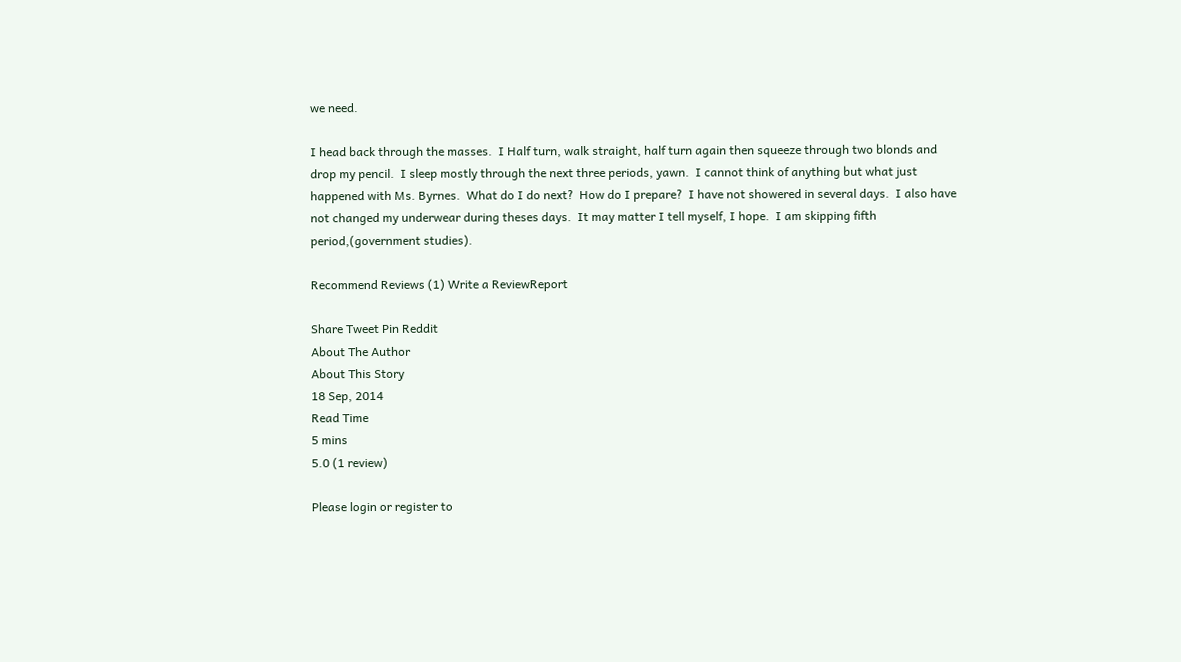we need.

I head back through the masses.  I Half turn, walk straight, half turn again then squeeze through two blonds and drop my pencil.  I sleep mostly through the next three periods, yawn.  I cannot think of anything but what just happened with Ms. Byrnes.  What do I do next?  How do I prepare?  I have not showered in several days.  I also have not changed my underwear during theses days.  It may matter I tell myself, I hope.  I am skipping fifth period,(government studies).

Recommend Reviews (1) Write a ReviewReport

Share Tweet Pin Reddit
About The Author
About This Story
18 Sep, 2014
Read Time
5 mins
5.0 (1 review)

Please login or register to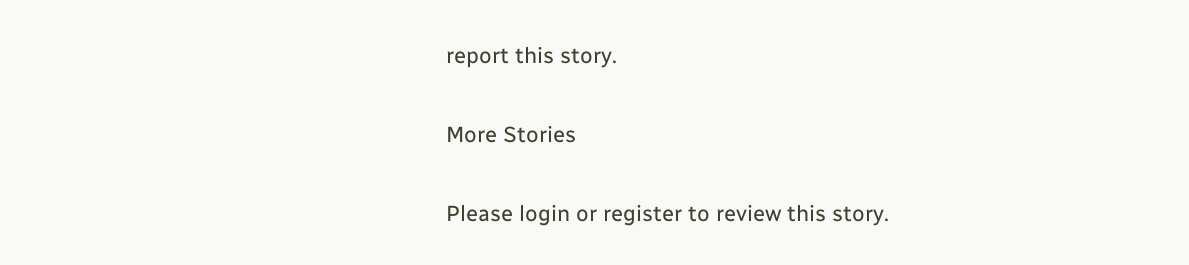report this story.

More Stories

Please login or register to review this story.